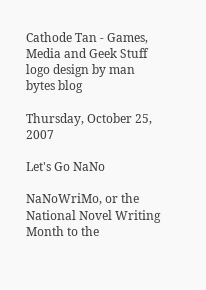Cathode Tan - Games, Media and Geek Stuff
logo design by man bytes blog

Thursday, October 25, 2007

Let's Go NaNo

NaNoWriMo, or the National Novel Writing Month to the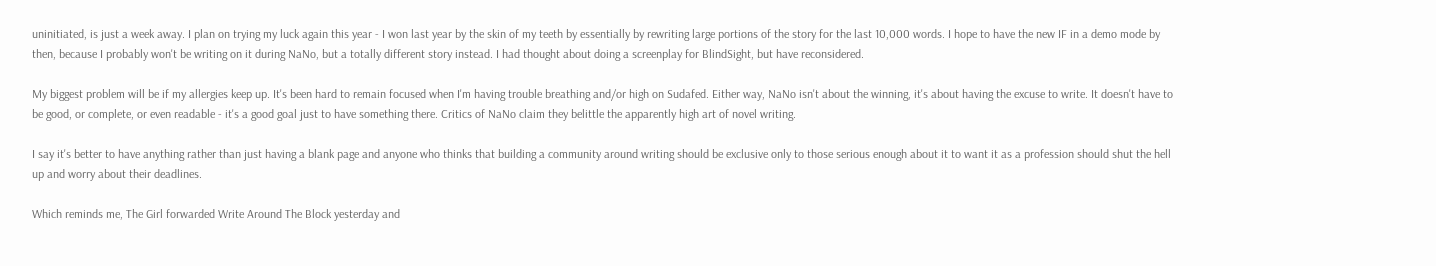uninitiated, is just a week away. I plan on trying my luck again this year - I won last year by the skin of my teeth by essentially by rewriting large portions of the story for the last 10,000 words. I hope to have the new IF in a demo mode by then, because I probably won't be writing on it during NaNo, but a totally different story instead. I had thought about doing a screenplay for BlindSight, but have reconsidered.

My biggest problem will be if my allergies keep up. It's been hard to remain focused when I'm having trouble breathing and/or high on Sudafed. Either way, NaNo isn't about the winning, it's about having the excuse to write. It doesn't have to be good, or complete, or even readable - it's a good goal just to have something there. Critics of NaNo claim they belittle the apparently high art of novel writing.

I say it's better to have anything rather than just having a blank page and anyone who thinks that building a community around writing should be exclusive only to those serious enough about it to want it as a profession should shut the hell up and worry about their deadlines.

Which reminds me, The Girl forwarded Write Around The Block yesterday and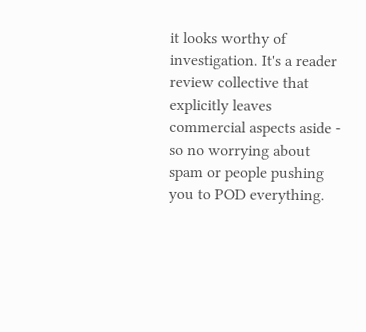it looks worthy of investigation. It's a reader review collective that explicitly leaves commercial aspects aside - so no worrying about spam or people pushing you to POD everything.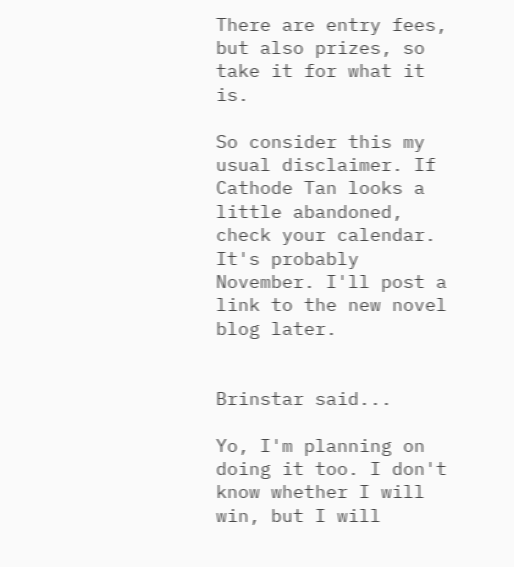There are entry fees, but also prizes, so take it for what it is.

So consider this my usual disclaimer. If Cathode Tan looks a little abandoned, check your calendar. It's probably November. I'll post a link to the new novel blog later.


Brinstar said...

Yo, I'm planning on doing it too. I don't know whether I will win, but I will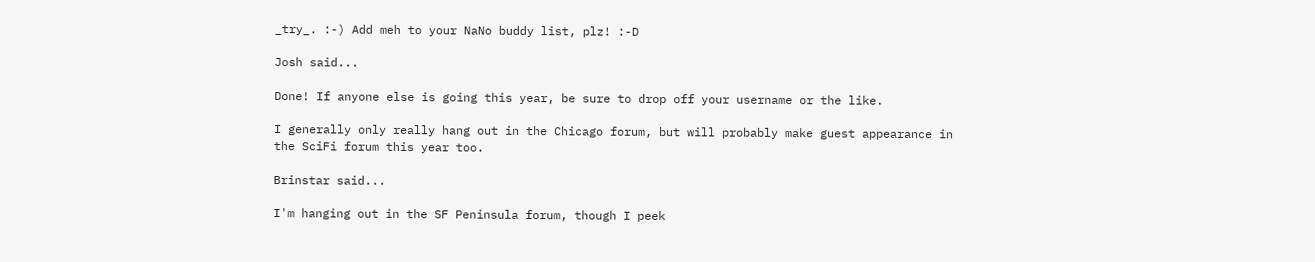_try_. :-) Add meh to your NaNo buddy list, plz! :-D

Josh said...

Done! If anyone else is going this year, be sure to drop off your username or the like.

I generally only really hang out in the Chicago forum, but will probably make guest appearance in the SciFi forum this year too.

Brinstar said...

I'm hanging out in the SF Peninsula forum, though I peek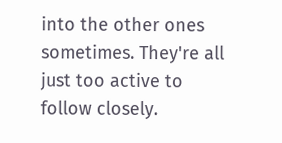into the other ones sometimes. They're all just too active to follow closely.